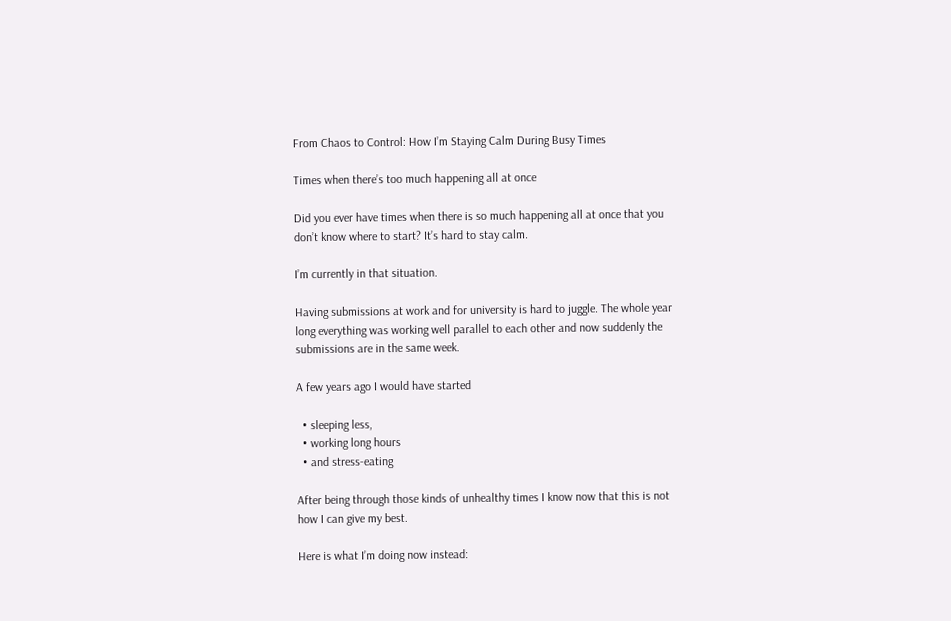From Chaos to Control: How I’m Staying Calm During Busy Times

Times when there’s too much happening all at once

Did you ever have times when there is so much happening all at once that you don’t know where to start? It’s hard to stay calm.

I’m currently in that situation.

Having submissions at work and for university is hard to juggle. The whole year long everything was working well parallel to each other and now suddenly the submissions are in the same week.

A few years ago I would have started

  • sleeping less,
  • working long hours
  • and stress-eating

After being through those kinds of unhealthy times I know now that this is not how I can give my best.

Here is what I’m doing now instead: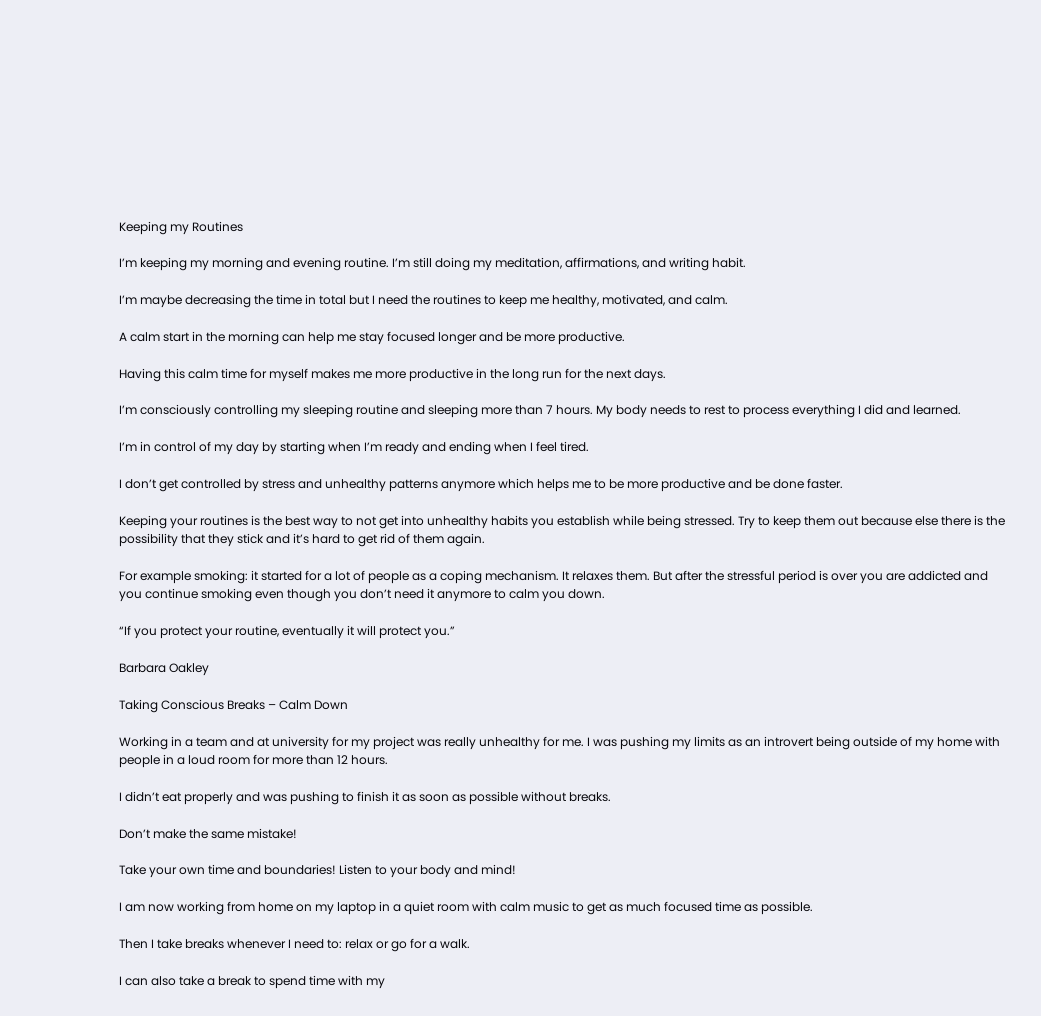Keeping my Routines

I’m keeping my morning and evening routine. I’m still doing my meditation, affirmations, and writing habit.

I’m maybe decreasing the time in total but I need the routines to keep me healthy, motivated, and calm.

A calm start in the morning can help me stay focused longer and be more productive.

Having this calm time for myself makes me more productive in the long run for the next days.

I’m consciously controlling my sleeping routine and sleeping more than 7 hours. My body needs to rest to process everything I did and learned.

I’m in control of my day by starting when I’m ready and ending when I feel tired.

I don’t get controlled by stress and unhealthy patterns anymore which helps me to be more productive and be done faster.

Keeping your routines is the best way to not get into unhealthy habits you establish while being stressed. Try to keep them out because else there is the possibility that they stick and it’s hard to get rid of them again.

For example smoking: it started for a lot of people as a coping mechanism. It relaxes them. But after the stressful period is over you are addicted and you continue smoking even though you don’t need it anymore to calm you down.

“If you protect your routine, eventually it will protect you.”

Barbara Oakley

Taking Conscious Breaks – Calm Down

Working in a team and at university for my project was really unhealthy for me. I was pushing my limits as an introvert being outside of my home with people in a loud room for more than 12 hours.

I didn’t eat properly and was pushing to finish it as soon as possible without breaks.

Don’t make the same mistake!

Take your own time and boundaries! Listen to your body and mind!

I am now working from home on my laptop in a quiet room with calm music to get as much focused time as possible.

Then I take breaks whenever I need to: relax or go for a walk.

I can also take a break to spend time with my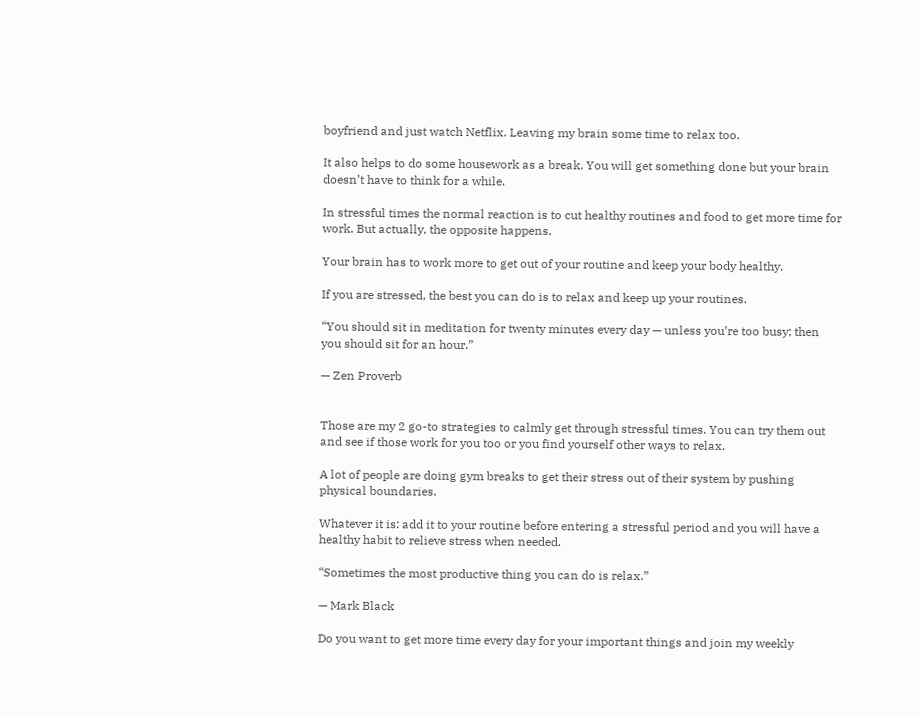boyfriend and just watch Netflix. Leaving my brain some time to relax too.

It also helps to do some housework as a break. You will get something done but your brain doesn’t have to think for a while.

In stressful times the normal reaction is to cut healthy routines and food to get more time for work. But actually, the opposite happens.

Your brain has to work more to get out of your routine and keep your body healthy.

If you are stressed, the best you can do is to relax and keep up your routines.

“You should sit in meditation for twenty minutes every day — unless you’re too busy; then you should sit for an hour.”

— Zen Proverb


Those are my 2 go-to strategies to calmly get through stressful times. You can try them out and see if those work for you too or you find yourself other ways to relax.

A lot of people are doing gym breaks to get their stress out of their system by pushing physical boundaries.

Whatever it is: add it to your routine before entering a stressful period and you will have a healthy habit to relieve stress when needed.

“Sometimes the most productive thing you can do is relax.”

— Mark Black

Do you want to get more time every day for your important things and join my weekly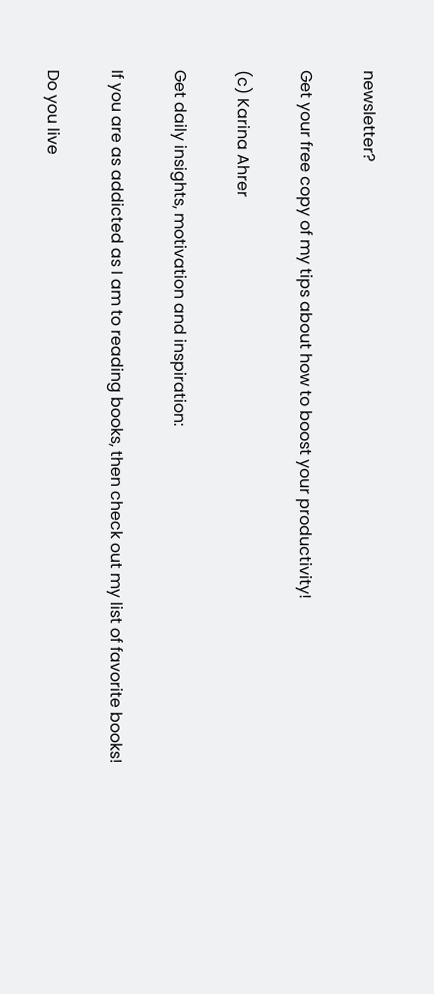newsletter?

Get your free copy of my tips about how to boost your productivity!

(c) Karina Ahrer

Get daily insights, motivation and inspiration:

If you are as addicted as I am to reading books, then check out my list of favorite books!

Do you live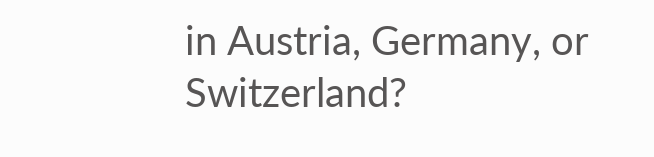in Austria, Germany, or Switzerland?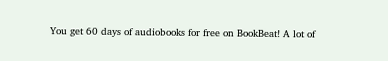You get 60 days of audiobooks for free on BookBeat! A lot of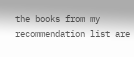the books from my recommendation list are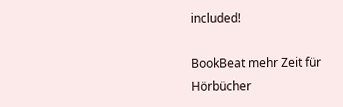included!

BookBeat mehr Zeit für Hörbücher